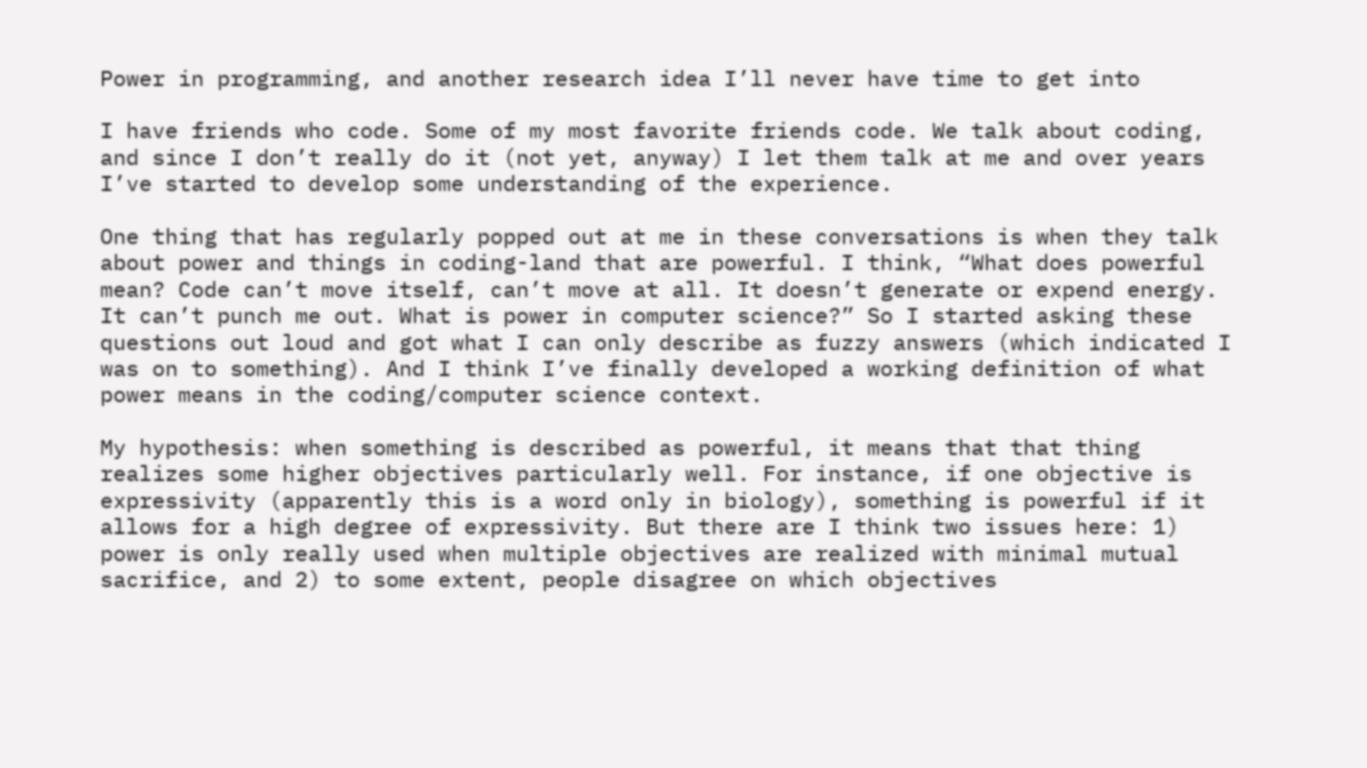Power in programming, and another research idea I’ll never have time to get into

I have friends who code. Some of my most favorite friends code. We talk about coding, and since I don’t really do it (not yet, anyway) I let them talk at me and over years I’ve started to develop some understanding of the experience.

One thing that has regularly popped out at me in these conversations is when they talk about power and things in coding-land that are powerful. I think, “What does powerful mean? Code can’t move itself, can’t move at all. It doesn’t generate or expend energy. It can’t punch me out. What is power in computer science?” So I started asking these questions out loud and got what I can only describe as fuzzy answers (which indicated I was on to something). And I think I’ve finally developed a working definition of what power means in the coding/computer science context.

My hypothesis: when something is described as powerful, it means that that thing realizes some higher objectives particularly well. For instance, if one objective is expressivity (apparently this is a word only in biology), something is powerful if it allows for a high degree of expressivity. But there are I think two issues here: 1) power is only really used when multiple objectives are realized with minimal mutual sacrifice, and 2) to some extent, people disagree on which objectives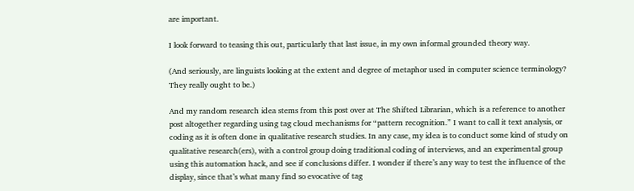are important.

I look forward to teasing this out, particularly that last issue, in my own informal grounded theory way.

(And seriously, are linguists looking at the extent and degree of metaphor used in computer science terminology? They really ought to be.)

And my random research idea stems from this post over at The Shifted Librarian, which is a reference to another post altogether regarding using tag cloud mechanisms for “pattern recognition.” I want to call it text analysis, or coding as it is often done in qualitative research studies. In any case, my idea is to conduct some kind of study on qualitative research(ers), with a control group doing traditional coding of interviews, and an experimental group using this automation hack, and see if conclusions differ. I wonder if there’s any way to test the influence of the display, since that’s what many find so evocative of tag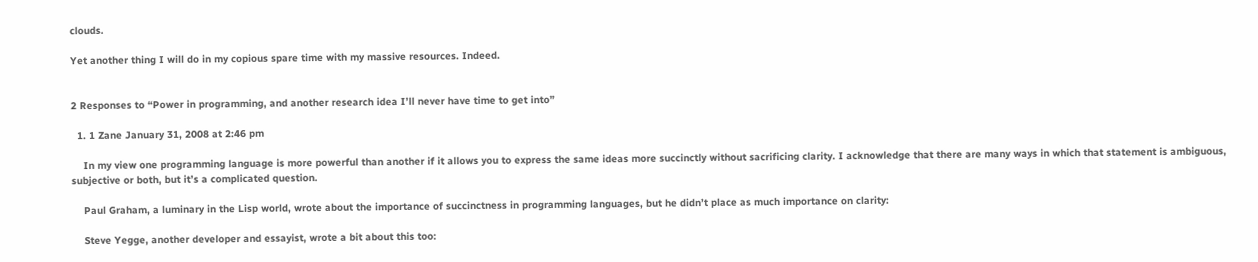clouds.

Yet another thing I will do in my copious spare time with my massive resources. Indeed.


2 Responses to “Power in programming, and another research idea I’ll never have time to get into”

  1. 1 Zane January 31, 2008 at 2:46 pm

    In my view one programming language is more powerful than another if it allows you to express the same ideas more succinctly without sacrificing clarity. I acknowledge that there are many ways in which that statement is ambiguous, subjective or both, but it’s a complicated question.

    Paul Graham, a luminary in the Lisp world, wrote about the importance of succinctness in programming languages, but he didn’t place as much importance on clarity:

    Steve Yegge, another developer and essayist, wrote a bit about this too: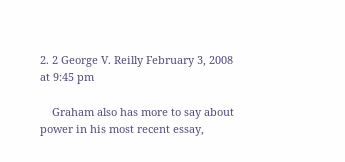2. 2 George V. Reilly February 3, 2008 at 9:45 pm

    Graham also has more to say about power in his most recent essay,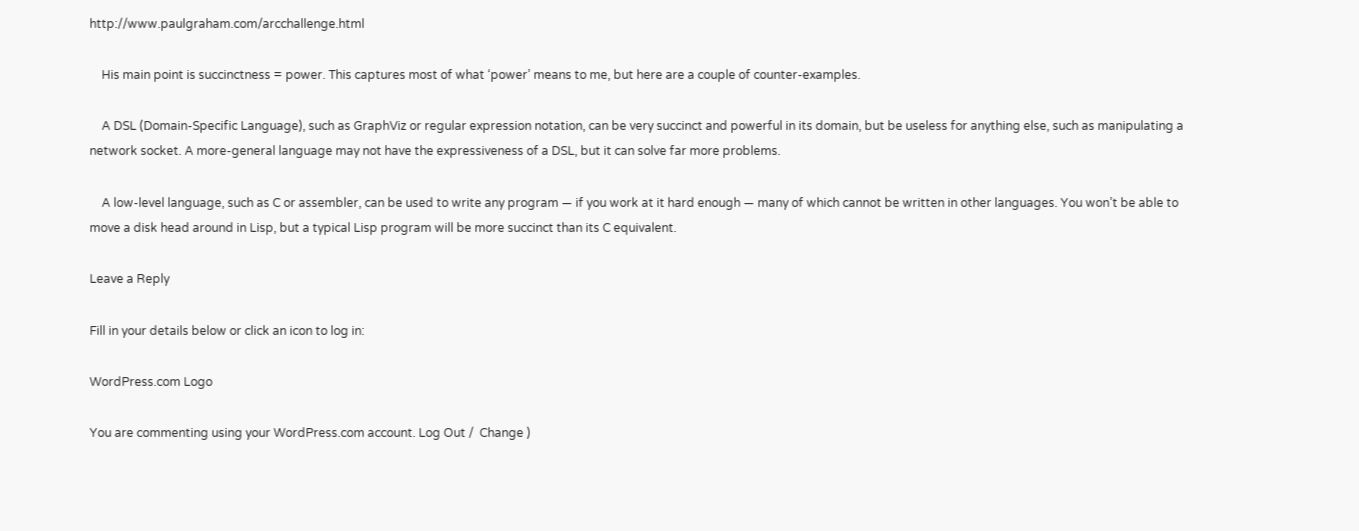http://www.paulgraham.com/arcchallenge.html

    His main point is succinctness = power. This captures most of what ‘power’ means to me, but here are a couple of counter-examples.

    A DSL (Domain-Specific Language), such as GraphViz or regular expression notation, can be very succinct and powerful in its domain, but be useless for anything else, such as manipulating a network socket. A more-general language may not have the expressiveness of a DSL, but it can solve far more problems.

    A low-level language, such as C or assembler, can be used to write any program — if you work at it hard enough — many of which cannot be written in other languages. You won’t be able to move a disk head around in Lisp, but a typical Lisp program will be more succinct than its C equivalent.

Leave a Reply

Fill in your details below or click an icon to log in:

WordPress.com Logo

You are commenting using your WordPress.com account. Log Out /  Change )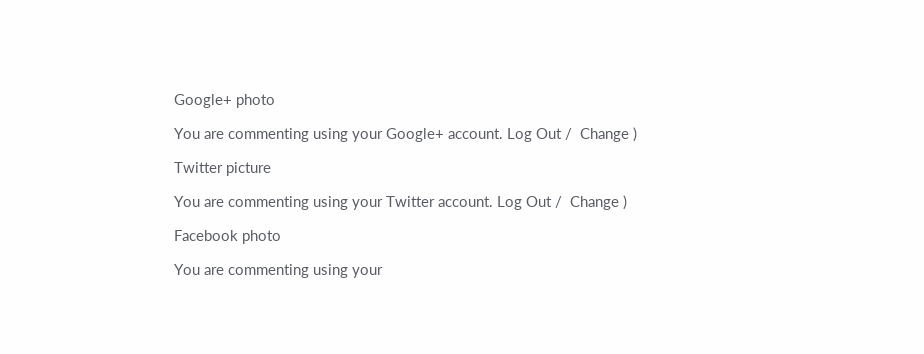Google+ photo

You are commenting using your Google+ account. Log Out /  Change )

Twitter picture

You are commenting using your Twitter account. Log Out /  Change )

Facebook photo

You are commenting using your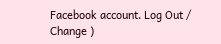Facebook account. Log Out /  Change )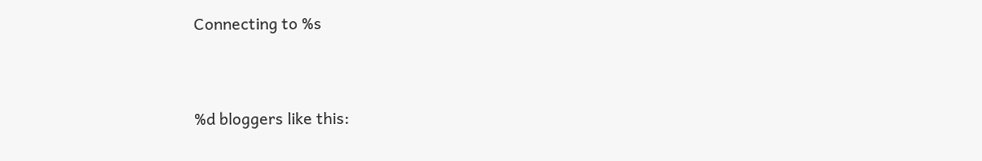Connecting to %s



%d bloggers like this: